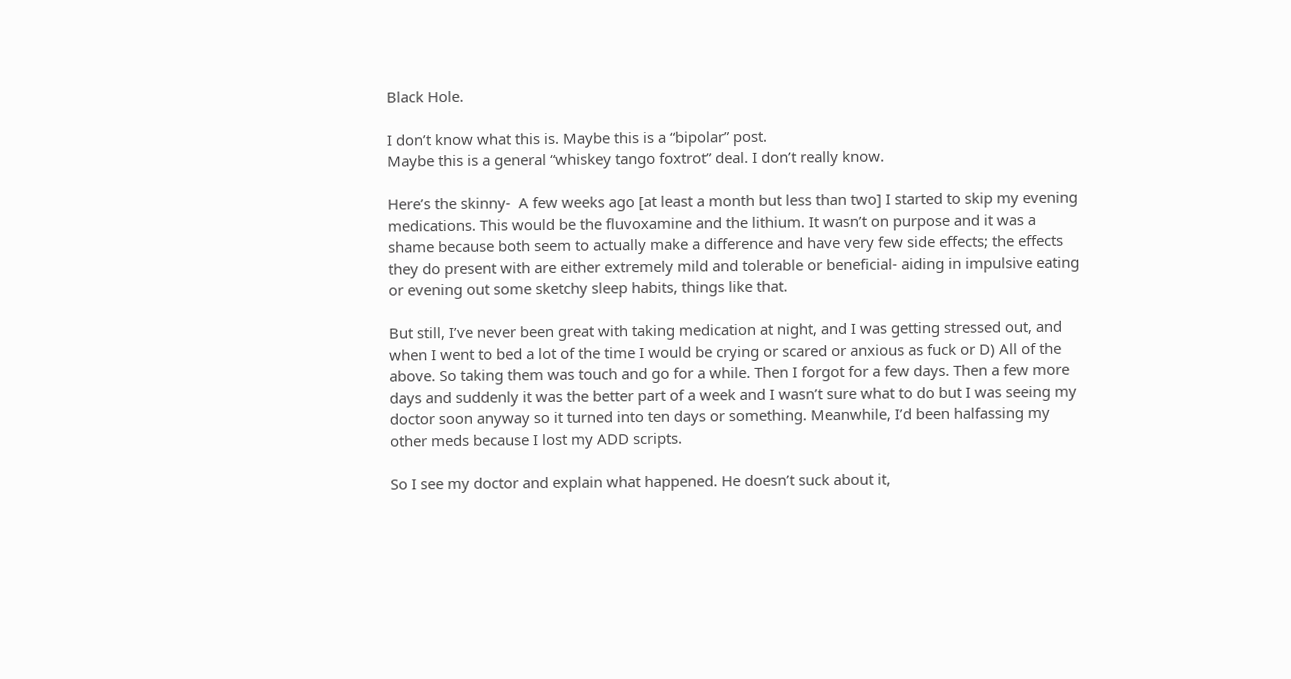Black Hole.

I don’t know what this is. Maybe this is a “bipolar” post.
Maybe this is a general “whiskey tango foxtrot” deal. I don’t really know.

Here’s the skinny-  A few weeks ago [at least a month but less than two] I started to skip my evening medications. This would be the fluvoxamine and the lithium. It wasn’t on purpose and it was a shame because both seem to actually make a difference and have very few side effects; the effects they do present with are either extremely mild and tolerable or beneficial- aiding in impulsive eating or evening out some sketchy sleep habits, things like that.

But still, I’ve never been great with taking medication at night, and I was getting stressed out, and when I went to bed a lot of the time I would be crying or scared or anxious as fuck or D) All of the above. So taking them was touch and go for a while. Then I forgot for a few days. Then a few more days and suddenly it was the better part of a week and I wasn’t sure what to do but I was seeing my doctor soon anyway so it turned into ten days or something. Meanwhile, I’d been halfassing my other meds because I lost my ADD scripts.

So I see my doctor and explain what happened. He doesn’t suck about it,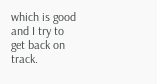which is good and I try to get back on track.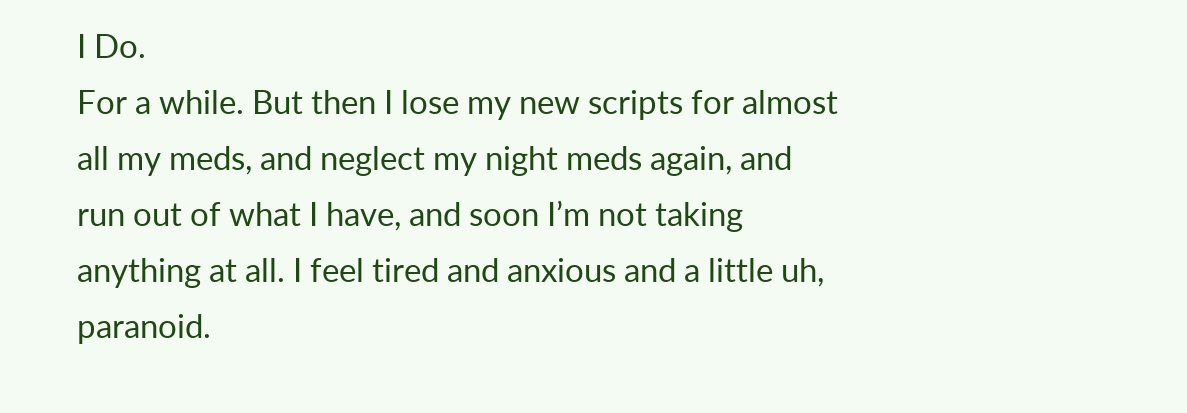I Do.
For a while. But then I lose my new scripts for almost all my meds, and neglect my night meds again, and run out of what I have, and soon I’m not taking anything at all. I feel tired and anxious and a little uh, paranoid.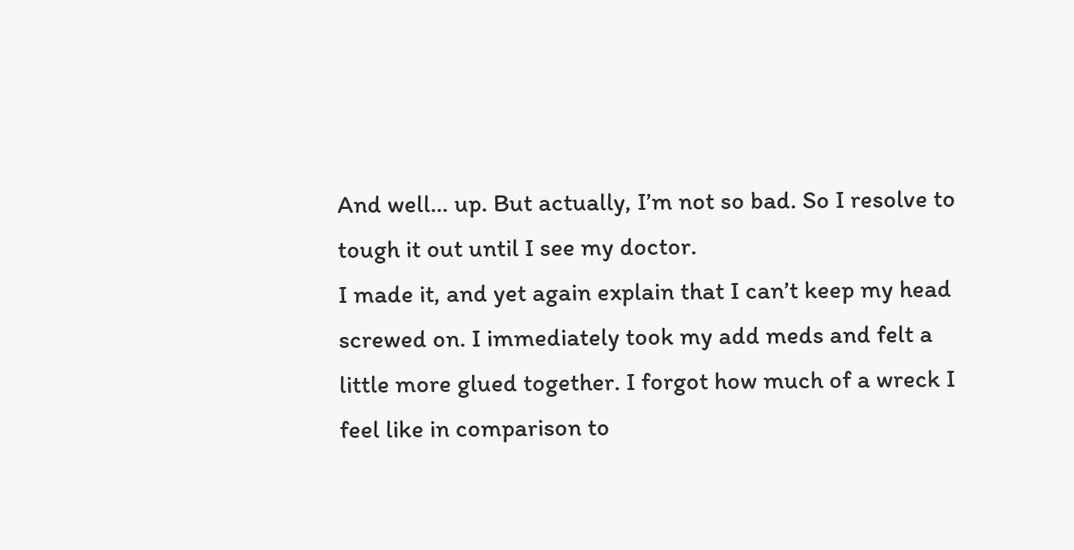And well… up. But actually, I’m not so bad. So I resolve to tough it out until I see my doctor.
I made it, and yet again explain that I can’t keep my head screwed on. I immediately took my add meds and felt a little more glued together. I forgot how much of a wreck I feel like in comparison to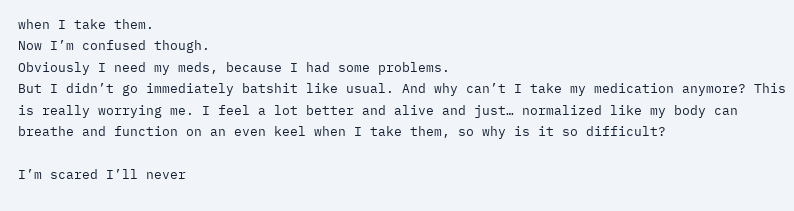when I take them.
Now I’m confused though.
Obviously I need my meds, because I had some problems.
But I didn’t go immediately batshit like usual. And why can’t I take my medication anymore? This is really worrying me. I feel a lot better and alive and just… normalized like my body can breathe and function on an even keel when I take them, so why is it so difficult?

I’m scared I’ll never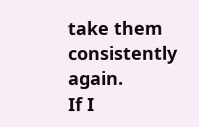take them consistently again.
If I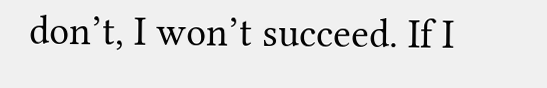don’t, I won’t succeed. If I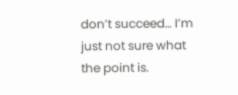don’t succeed… I’m just not sure what the point is.